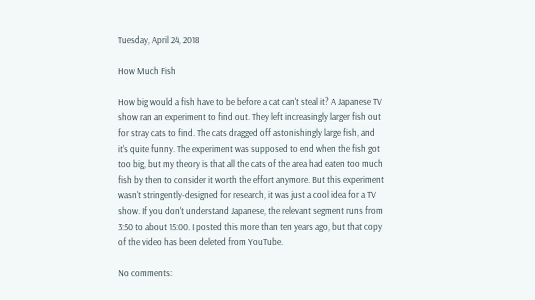Tuesday, April 24, 2018

How Much Fish

How big would a fish have to be before a cat can't steal it? A Japanese TV show ran an experiment to find out. They left increasingly larger fish out for stray cats to find. The cats dragged off astonishingly large fish, and it's quite funny. The experiment was supposed to end when the fish got too big, but my theory is that all the cats of the area had eaten too much fish by then to consider it worth the effort anymore. But this experiment wasn't stringently-designed for research, it was just a cool idea for a TV show. If you don't understand Japanese, the relevant segment runs from 3:50 to about 15:00. I posted this more than ten years ago, but that copy of the video has been deleted from YouTube.

No comments: